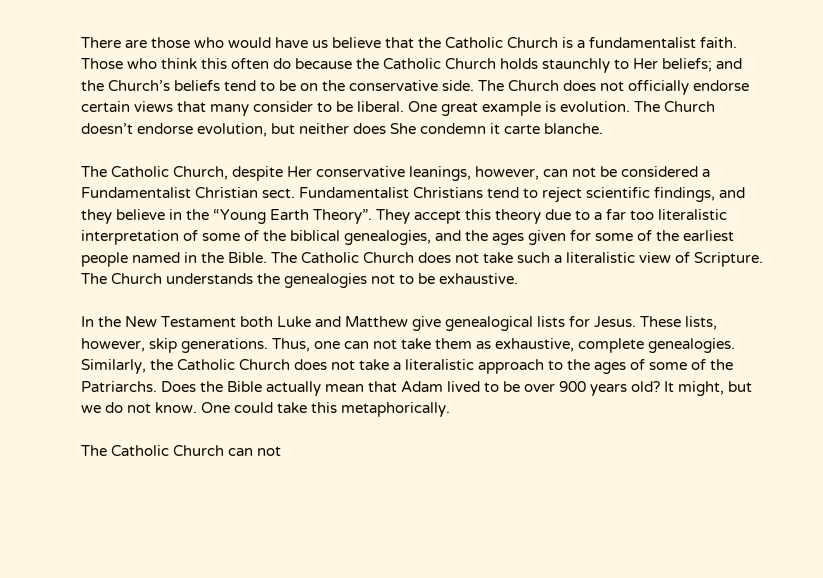There are those who would have us believe that the Catholic Church is a fundamentalist faith. Those who think this often do because the Catholic Church holds staunchly to Her beliefs; and the Church’s beliefs tend to be on the conservative side. The Church does not officially endorse certain views that many consider to be liberal. One great example is evolution. The Church doesn’t endorse evolution, but neither does She condemn it carte blanche.

The Catholic Church, despite Her conservative leanings, however, can not be considered a Fundamentalist Christian sect. Fundamentalist Christians tend to reject scientific findings, and they believe in the “Young Earth Theory”. They accept this theory due to a far too literalistic interpretation of some of the biblical genealogies, and the ages given for some of the earliest people named in the Bible. The Catholic Church does not take such a literalistic view of Scripture. The Church understands the genealogies not to be exhaustive.

In the New Testament both Luke and Matthew give genealogical lists for Jesus. These lists, however, skip generations. Thus, one can not take them as exhaustive, complete genealogies. Similarly, the Catholic Church does not take a literalistic approach to the ages of some of the Patriarchs. Does the Bible actually mean that Adam lived to be over 900 years old? It might, but we do not know. One could take this metaphorically.

The Catholic Church can not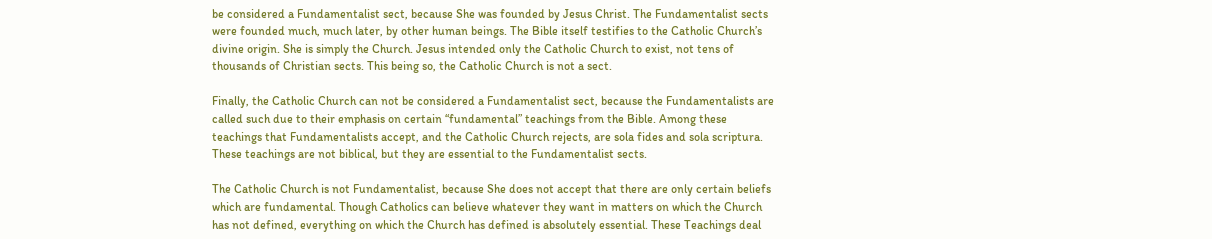be considered a Fundamentalist sect, because She was founded by Jesus Christ. The Fundamentalist sects were founded much, much later, by other human beings. The Bible itself testifies to the Catholic Church’s divine origin. She is simply the Church. Jesus intended only the Catholic Church to exist, not tens of thousands of Christian sects. This being so, the Catholic Church is not a sect.

Finally, the Catholic Church can not be considered a Fundamentalist sect, because the Fundamentalists are called such due to their emphasis on certain “fundamental” teachings from the Bible. Among these teachings that Fundamentalists accept, and the Catholic Church rejects, are sola fides and sola scriptura. These teachings are not biblical, but they are essential to the Fundamentalist sects.

The Catholic Church is not Fundamentalist, because She does not accept that there are only certain beliefs which are fundamental. Though Catholics can believe whatever they want in matters on which the Church has not defined, everything on which the Church has defined is absolutely essential. These Teachings deal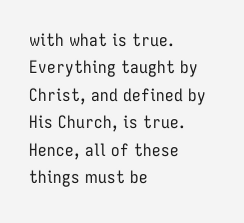with what is true. Everything taught by Christ, and defined by His Church, is true. Hence, all of these things must be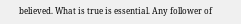believed. What is true is essential. Any follower of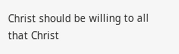Christ should be willing to all that Christ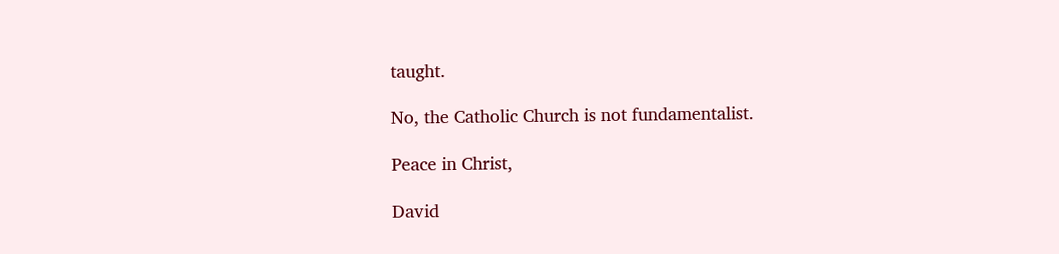taught.

No, the Catholic Church is not fundamentalist.

Peace in Christ,

David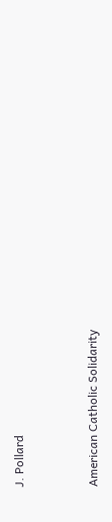J. Pollard


American Catholic Solidarity